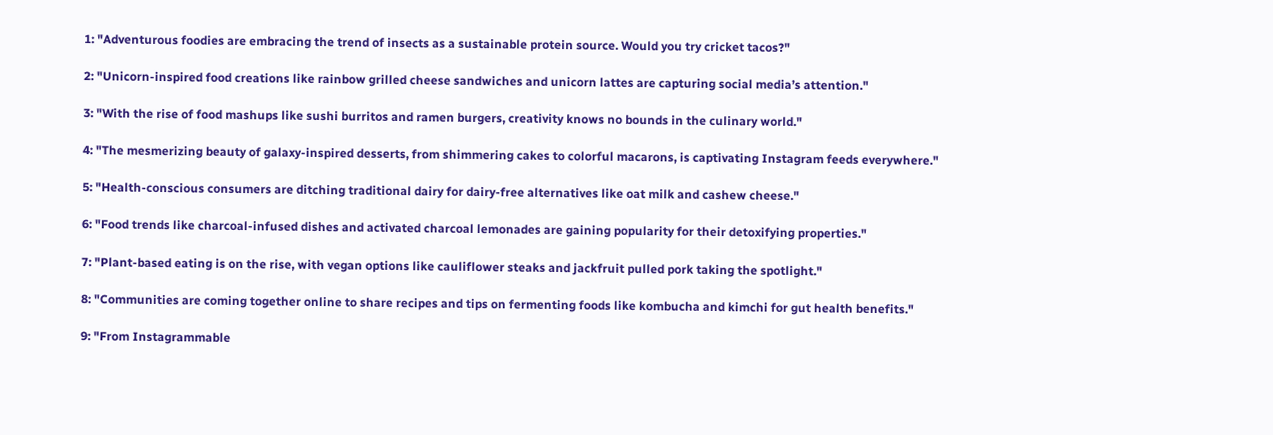1: "Adventurous foodies are embracing the trend of insects as a sustainable protein source. Would you try cricket tacos?"

2: "Unicorn-inspired food creations like rainbow grilled cheese sandwiches and unicorn lattes are capturing social media’s attention."

3: "With the rise of food mashups like sushi burritos and ramen burgers, creativity knows no bounds in the culinary world."

4: "The mesmerizing beauty of galaxy-inspired desserts, from shimmering cakes to colorful macarons, is captivating Instagram feeds everywhere."

5: "Health-conscious consumers are ditching traditional dairy for dairy-free alternatives like oat milk and cashew cheese."

6: "Food trends like charcoal-infused dishes and activated charcoal lemonades are gaining popularity for their detoxifying properties."

7: "Plant-based eating is on the rise, with vegan options like cauliflower steaks and jackfruit pulled pork taking the spotlight."

8: "Communities are coming together online to share recipes and tips on fermenting foods like kombucha and kimchi for gut health benefits."

9: "From Instagrammable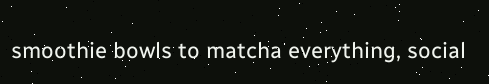smoothie bowls to matcha everything, social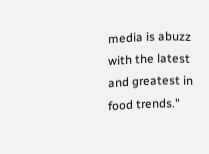media is abuzz with the latest and greatest in food trends."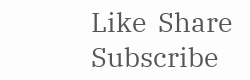Like  Share  Subscribe